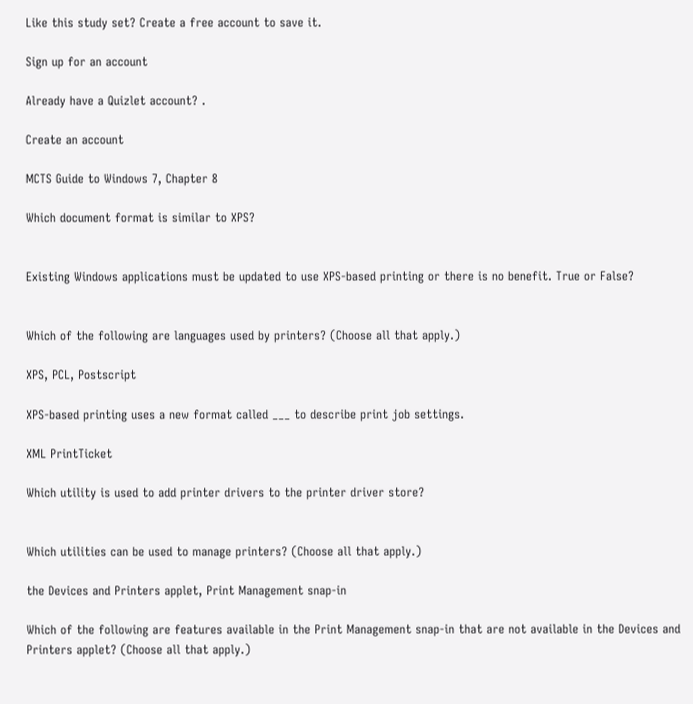Like this study set? Create a free account to save it.

Sign up for an account

Already have a Quizlet account? .

Create an account

MCTS Guide to Windows 7, Chapter 8

Which document format is similar to XPS?


Existing Windows applications must be updated to use XPS-based printing or there is no benefit. True or False?


Which of the following are languages used by printers? (Choose all that apply.)

XPS, PCL, Postscript

XPS-based printing uses a new format called ___ to describe print job settings.

XML PrintTicket

Which utility is used to add printer drivers to the printer driver store?


Which utilities can be used to manage printers? (Choose all that apply.)

the Devices and Printers applet, Print Management snap-in

Which of the following are features available in the Print Management snap-in that are not available in the Devices and Printers applet? (Choose all that apply.)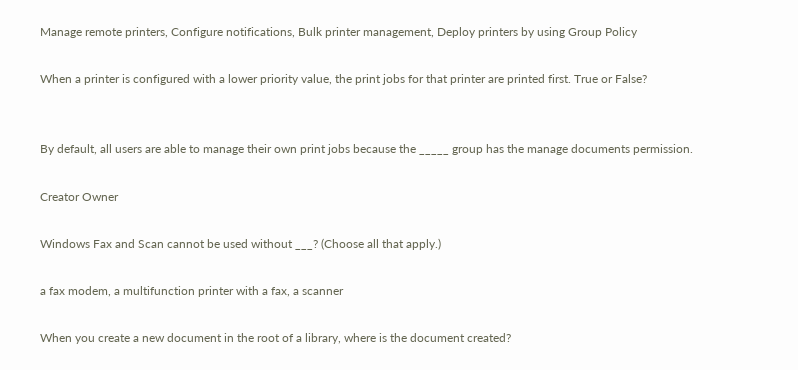Manage remote printers, Configure notifications, Bulk printer management, Deploy printers by using Group Policy

When a printer is configured with a lower priority value, the print jobs for that printer are printed first. True or False?


By default, all users are able to manage their own print jobs because the _____ group has the manage documents permission.

Creator Owner

Windows Fax and Scan cannot be used without ___? (Choose all that apply.)

a fax modem, a multifunction printer with a fax, a scanner

When you create a new document in the root of a library, where is the document created?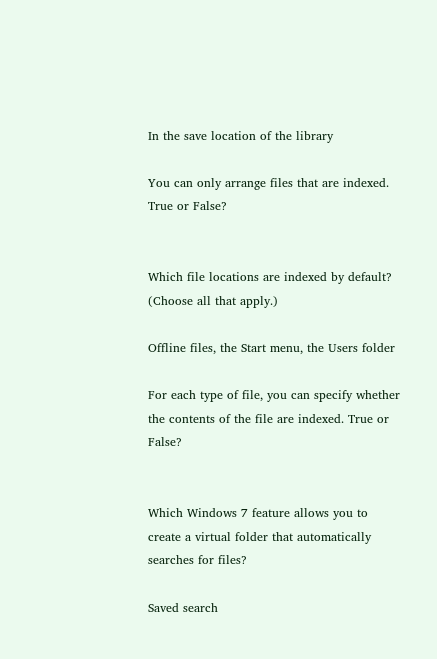In the save location of the library

You can only arrange files that are indexed. True or False?


Which file locations are indexed by default? (Choose all that apply.)

Offline files, the Start menu, the Users folder

For each type of file, you can specify whether the contents of the file are indexed. True or False?


Which Windows 7 feature allows you to create a virtual folder that automatically searches for files?

Saved search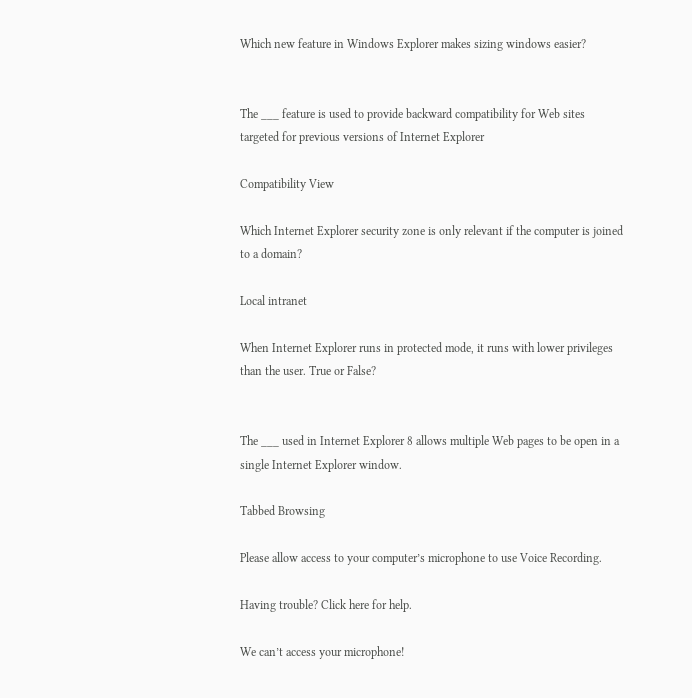Which new feature in Windows Explorer makes sizing windows easier?


The ___ feature is used to provide backward compatibility for Web sites targeted for previous versions of Internet Explorer

Compatibility View

Which Internet Explorer security zone is only relevant if the computer is joined to a domain?

Local intranet

When Internet Explorer runs in protected mode, it runs with lower privileges than the user. True or False?


The ___ used in Internet Explorer 8 allows multiple Web pages to be open in a single Internet Explorer window.

Tabbed Browsing

Please allow access to your computer’s microphone to use Voice Recording.

Having trouble? Click here for help.

We can’t access your microphone!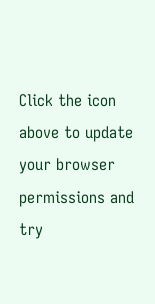Click the icon above to update your browser permissions and try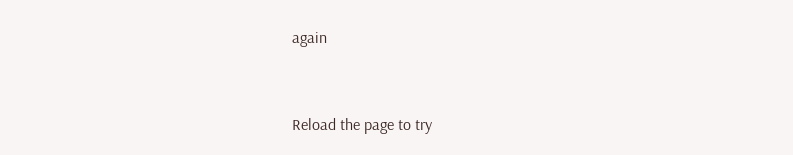again


Reload the page to try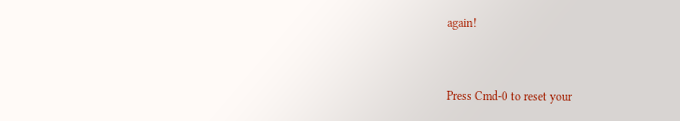again!


Press Cmd-0 to reset your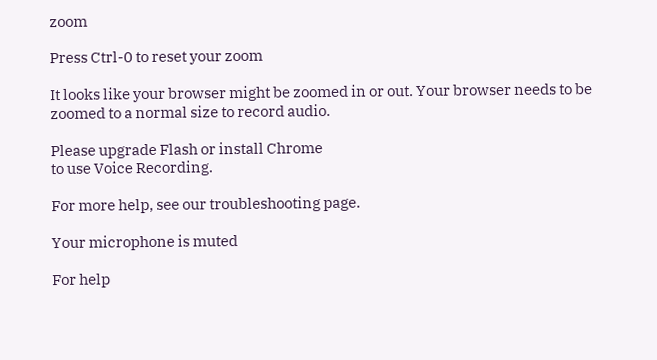zoom

Press Ctrl-0 to reset your zoom

It looks like your browser might be zoomed in or out. Your browser needs to be zoomed to a normal size to record audio.

Please upgrade Flash or install Chrome
to use Voice Recording.

For more help, see our troubleshooting page.

Your microphone is muted

For help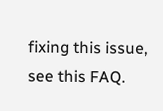fixing this issue, see this FAQ.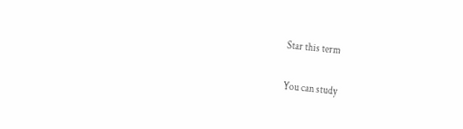Star this term

You can study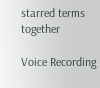starred terms together

Voice Recording